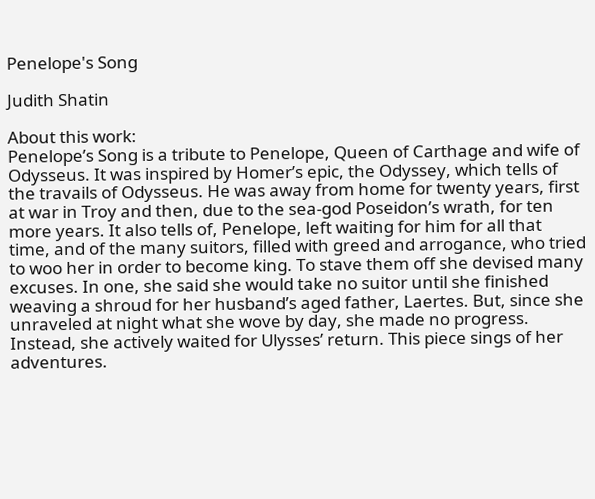Penelope's Song

Judith Shatin

About this work:
Penelope’s Song is a tribute to Penelope, Queen of Carthage and wife of Odysseus. It was inspired by Homer’s epic, the Odyssey, which tells of the travails of Odysseus. He was away from home for twenty years, first at war in Troy and then, due to the sea-god Poseidon’s wrath, for ten more years. It also tells of, Penelope, left waiting for him for all that time, and of the many suitors, filled with greed and arrogance, who tried to woo her in order to become king. To stave them off she devised many excuses. In one, she said she would take no suitor until she finished weaving a shroud for her husband’s aged father, Laertes. But, since she unraveled at night what she wove by day, she made no progress. Instead, she actively waited for Ulysses’ return. This piece sings of her adventures.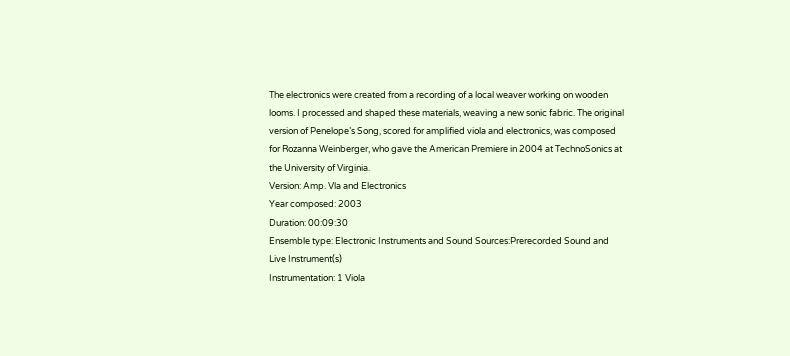The electronics were created from a recording of a local weaver working on wooden looms. I processed and shaped these materials, weaving a new sonic fabric. The original version of Penelope’s Song, scored for amplified viola and electronics, was composed for Rozanna Weinberger, who gave the American Premiere in 2004 at TechnoSonics at the University of Virginia.
Version: Amp. Vla and Electronics
Year composed: 2003
Duration: 00:09:30
Ensemble type: Electronic Instruments and Sound Sources:Prerecorded Sound and Live Instrument(s)
Instrumentation: 1 Viola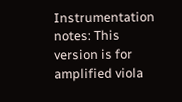Instrumentation notes: This version is for amplified viola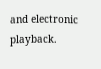and electronic playback.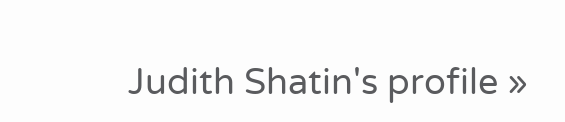Judith Shatin's profile »